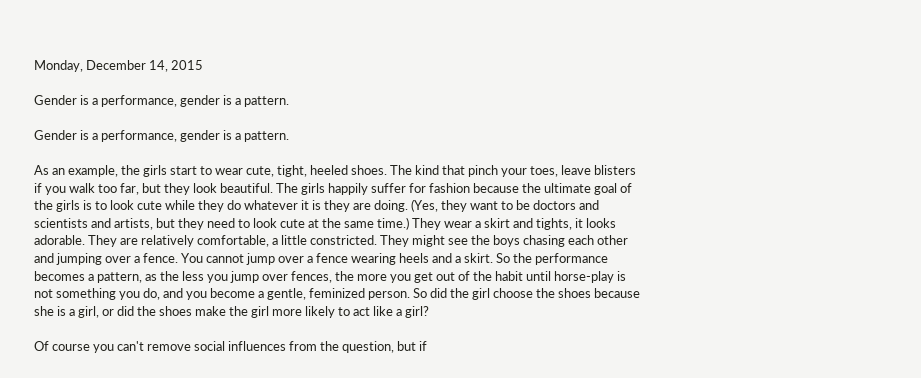Monday, December 14, 2015

Gender is a performance, gender is a pattern.

Gender is a performance, gender is a pattern.

As an example, the girls start to wear cute, tight, heeled shoes. The kind that pinch your toes, leave blisters if you walk too far, but they look beautiful. The girls happily suffer for fashion because the ultimate goal of the girls is to look cute while they do whatever it is they are doing. (Yes, they want to be doctors and scientists and artists, but they need to look cute at the same time.) They wear a skirt and tights, it looks adorable. They are relatively comfortable, a little constricted. They might see the boys chasing each other and jumping over a fence. You cannot jump over a fence wearing heels and a skirt. So the performance becomes a pattern, as the less you jump over fences, the more you get out of the habit until horse-play is not something you do, and you become a gentle, feminized person. So did the girl choose the shoes because she is a girl, or did the shoes make the girl more likely to act like a girl?

Of course you can't remove social influences from the question, but if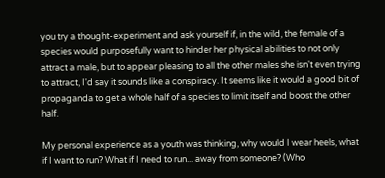you try a thought-experiment and ask yourself if, in the wild, the female of a species would purposefully want to hinder her physical abilities to not only attract a male, but to appear pleasing to all the other males she isn't even trying to attract, I'd say it sounds like a conspiracy. It seems like it would a good bit of propaganda to get a whole half of a species to limit itself and boost the other half.

My personal experience as a youth was thinking, why would I wear heels, what if I want to run? What if I need to run... away from someone? (Who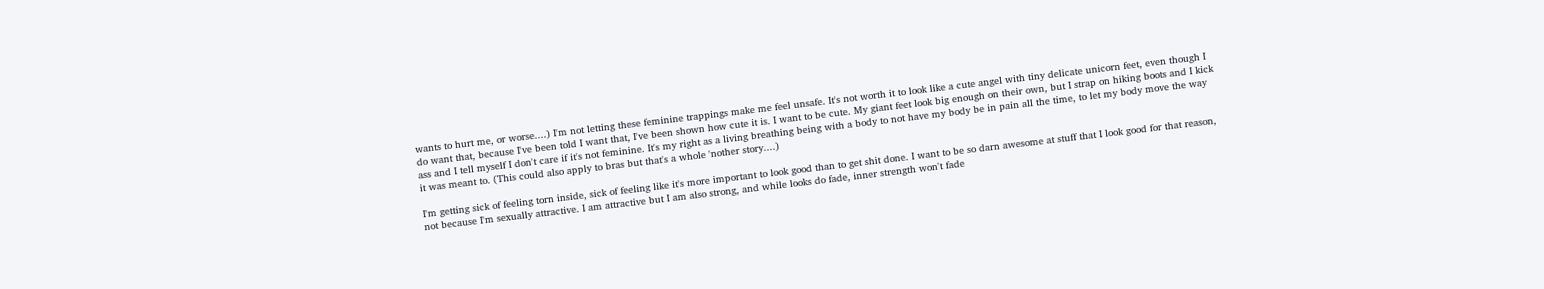wants to hurt me, or worse....) I'm not letting these feminine trappings make me feel unsafe. It's not worth it to look like a cute angel with tiny delicate unicorn feet, even though I do want that, because I've been told I want that, I've been shown how cute it is. I want to be cute. My giant feet look big enough on their own, but I strap on hiking boots and I kick ass and I tell myself I don't care if it's not feminine. It's my right as a living breathing being with a body to not have my body be in pain all the time, to let my body move the way it was meant to. (This could also apply to bras but that's a whole 'nother story....)

I'm getting sick of feeling torn inside, sick of feeling like it's more important to look good than to get shit done. I want to be so darn awesome at stuff that I look good for that reason, not because I'm sexually attractive. I am attractive but I am also strong, and while looks do fade, inner strength won't fade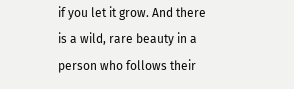if you let it grow. And there is a wild, rare beauty in a person who follows their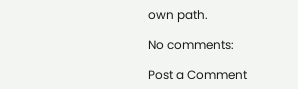own path.

No comments:

Post a Comment